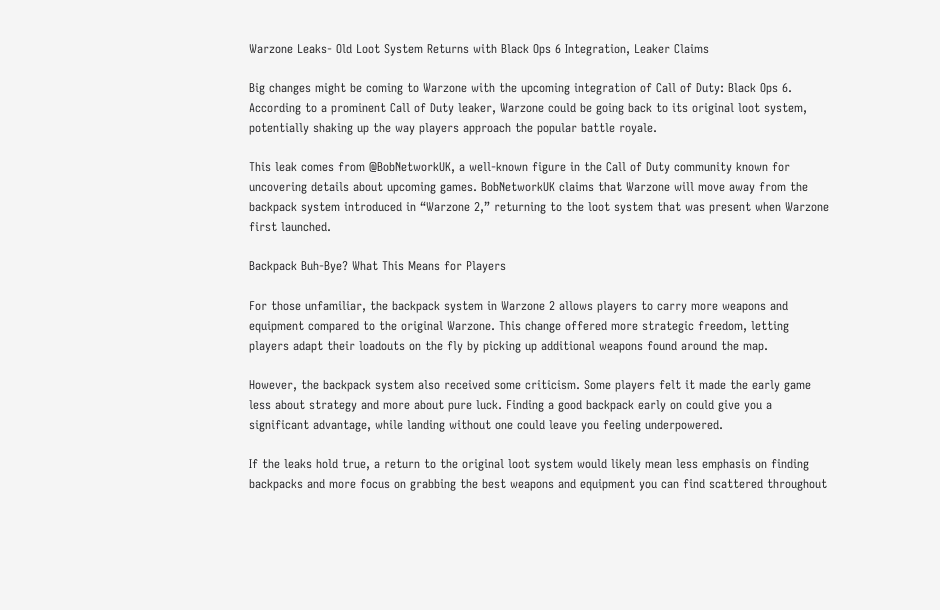Warzone Leaks- Old Loot System Returns with Black Ops 6 Integration, Leaker Claims

Big changes might be coming to Warzone with the upcoming integration of Call of Duty: Black Ops 6. According to a prominent Call of Duty leaker, Warzone could be going back to its original loot system, potentially shaking up the way players approach the popular battle royale.

This leak comes from @BobNetworkUK, a well-known figure in the Call of Duty community known for uncovering details about upcoming games. BobNetworkUK claims that Warzone will move away from the backpack system introduced in “Warzone 2,” returning to the loot system that was present when Warzone first launched.

Backpack Buh-Bye? What This Means for Players

For those unfamiliar, the backpack system in Warzone 2 allows players to carry more weapons and equipment compared to the original Warzone. This change offered more strategic freedom, letting players adapt their loadouts on the fly by picking up additional weapons found around the map.

However, the backpack system also received some criticism. Some players felt it made the early game less about strategy and more about pure luck. Finding a good backpack early on could give you a significant advantage, while landing without one could leave you feeling underpowered.

If the leaks hold true, a return to the original loot system would likely mean less emphasis on finding backpacks and more focus on grabbing the best weapons and equipment you can find scattered throughout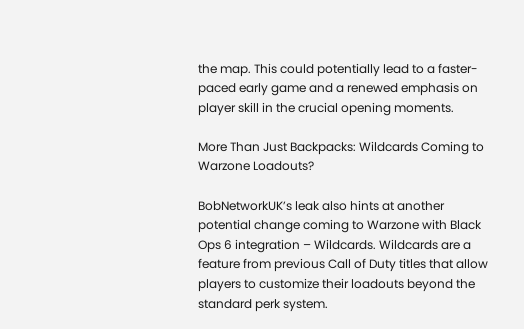the map. This could potentially lead to a faster-paced early game and a renewed emphasis on player skill in the crucial opening moments.

More Than Just Backpacks: Wildcards Coming to Warzone Loadouts?

BobNetworkUK’s leak also hints at another potential change coming to Warzone with Black Ops 6 integration – Wildcards. Wildcards are a feature from previous Call of Duty titles that allow players to customize their loadouts beyond the standard perk system.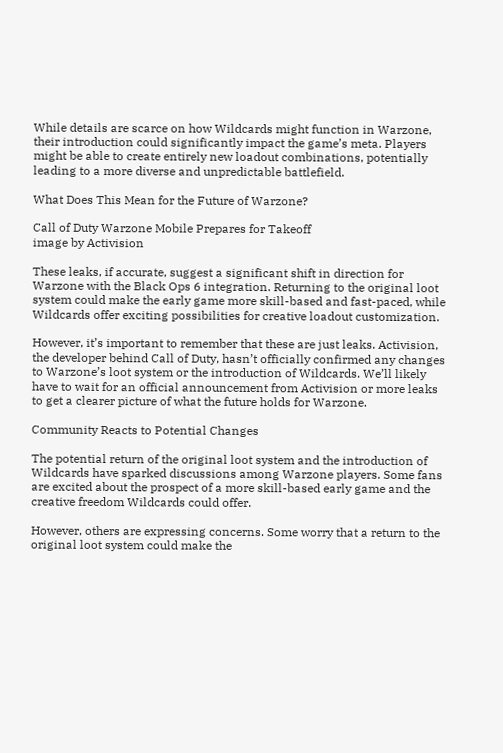While details are scarce on how Wildcards might function in Warzone, their introduction could significantly impact the game’s meta. Players might be able to create entirely new loadout combinations, potentially leading to a more diverse and unpredictable battlefield.

What Does This Mean for the Future of Warzone?

Call of Duty Warzone Mobile Prepares for Takeoff
image by Activision

These leaks, if accurate, suggest a significant shift in direction for Warzone with the Black Ops 6 integration. Returning to the original loot system could make the early game more skill-based and fast-paced, while Wildcards offer exciting possibilities for creative loadout customization.

However, it’s important to remember that these are just leaks. Activision, the developer behind Call of Duty, hasn’t officially confirmed any changes to Warzone’s loot system or the introduction of Wildcards. We’ll likely have to wait for an official announcement from Activision or more leaks to get a clearer picture of what the future holds for Warzone.

Community Reacts to Potential Changes

The potential return of the original loot system and the introduction of Wildcards have sparked discussions among Warzone players. Some fans are excited about the prospect of a more skill-based early game and the creative freedom Wildcards could offer.

However, others are expressing concerns. Some worry that a return to the original loot system could make the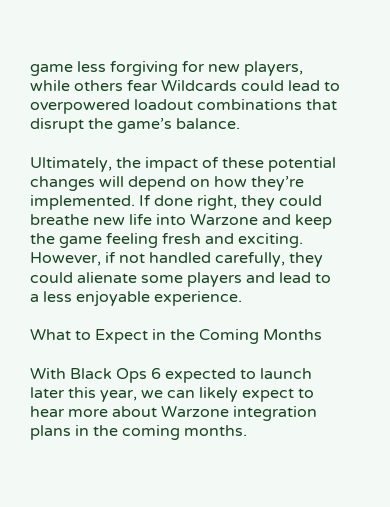game less forgiving for new players, while others fear Wildcards could lead to overpowered loadout combinations that disrupt the game’s balance.

Ultimately, the impact of these potential changes will depend on how they’re implemented. If done right, they could breathe new life into Warzone and keep the game feeling fresh and exciting. However, if not handled carefully, they could alienate some players and lead to a less enjoyable experience.

What to Expect in the Coming Months

With Black Ops 6 expected to launch later this year, we can likely expect to hear more about Warzone integration plans in the coming months.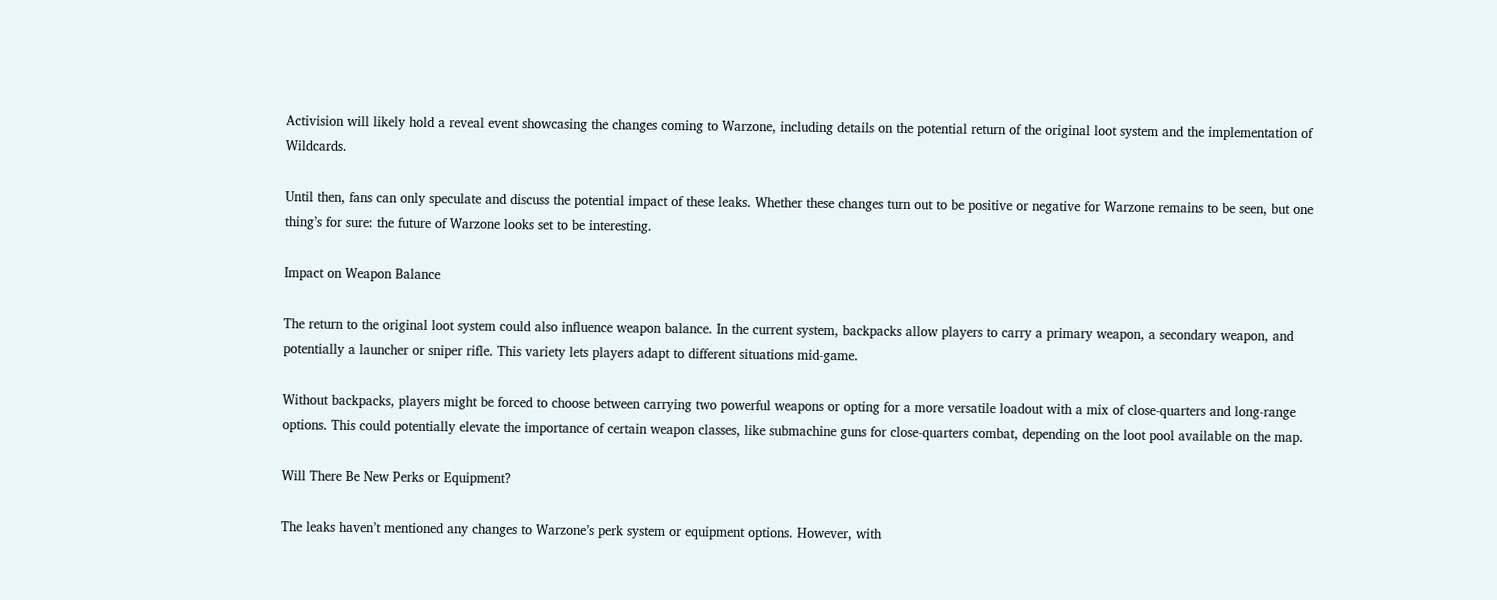Activision will likely hold a reveal event showcasing the changes coming to Warzone, including details on the potential return of the original loot system and the implementation of Wildcards.

Until then, fans can only speculate and discuss the potential impact of these leaks. Whether these changes turn out to be positive or negative for Warzone remains to be seen, but one thing’s for sure: the future of Warzone looks set to be interesting.

Impact on Weapon Balance

The return to the original loot system could also influence weapon balance. In the current system, backpacks allow players to carry a primary weapon, a secondary weapon, and potentially a launcher or sniper rifle. This variety lets players adapt to different situations mid-game.

Without backpacks, players might be forced to choose between carrying two powerful weapons or opting for a more versatile loadout with a mix of close-quarters and long-range options. This could potentially elevate the importance of certain weapon classes, like submachine guns for close-quarters combat, depending on the loot pool available on the map.

Will There Be New Perks or Equipment?

The leaks haven’t mentioned any changes to Warzone’s perk system or equipment options. However, with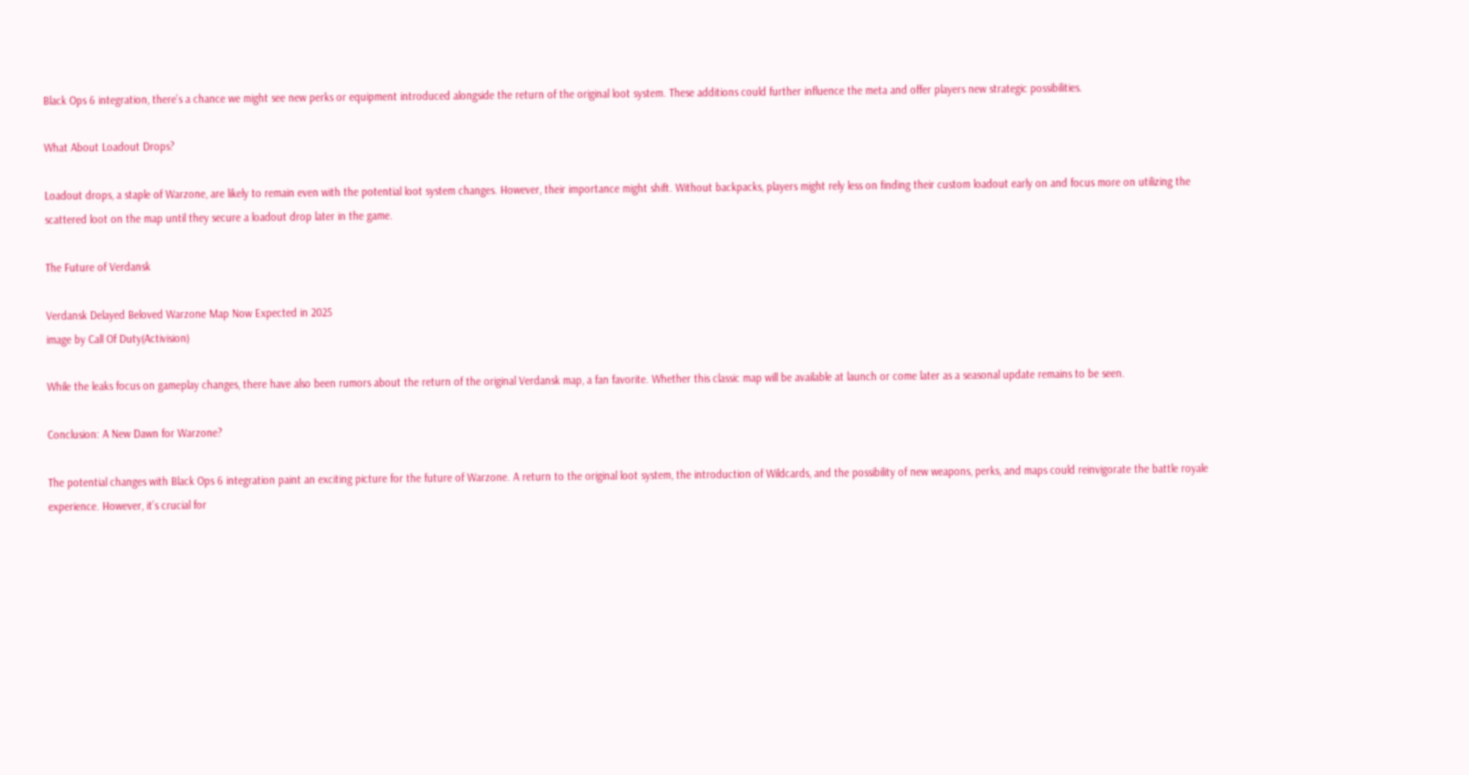Black Ops 6 integration, there’s a chance we might see new perks or equipment introduced alongside the return of the original loot system. These additions could further influence the meta and offer players new strategic possibilities.

What About Loadout Drops?

Loadout drops, a staple of Warzone, are likely to remain even with the potential loot system changes. However, their importance might shift. Without backpacks, players might rely less on finding their custom loadout early on and focus more on utilizing the scattered loot on the map until they secure a loadout drop later in the game.

The Future of Verdansk

Verdansk Delayed Beloved Warzone Map Now Expected in 2025
image by Call Of Duty(Activision)

While the leaks focus on gameplay changes, there have also been rumors about the return of the original Verdansk map, a fan favorite. Whether this classic map will be available at launch or come later as a seasonal update remains to be seen.

Conclusion: A New Dawn for Warzone?

The potential changes with Black Ops 6 integration paint an exciting picture for the future of Warzone. A return to the original loot system, the introduction of Wildcards, and the possibility of new weapons, perks, and maps could reinvigorate the battle royale experience. However, it’s crucial for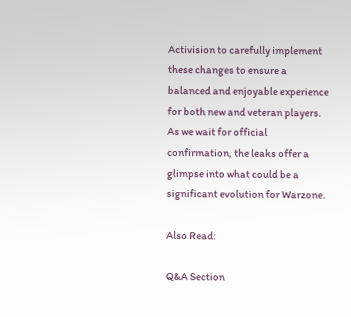Activision to carefully implement these changes to ensure a balanced and enjoyable experience for both new and veteran players. As we wait for official confirmation, the leaks offer a glimpse into what could be a significant evolution for Warzone.

Also Read:

Q&A Section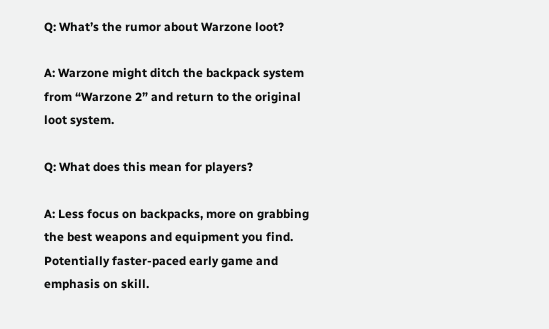Q: What’s the rumor about Warzone loot?

A: Warzone might ditch the backpack system from “Warzone 2” and return to the original loot system.

Q: What does this mean for players?

A: Less focus on backpacks, more on grabbing the best weapons and equipment you find. Potentially faster-paced early game and emphasis on skill.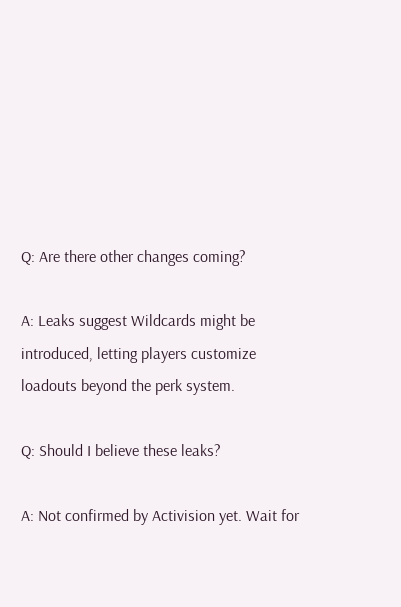Q: Are there other changes coming?

A: Leaks suggest Wildcards might be introduced, letting players customize loadouts beyond the perk system.

Q: Should I believe these leaks?

A: Not confirmed by Activision yet. Wait for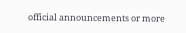official announcements or more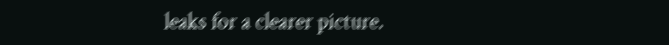leaks for a clearer picture.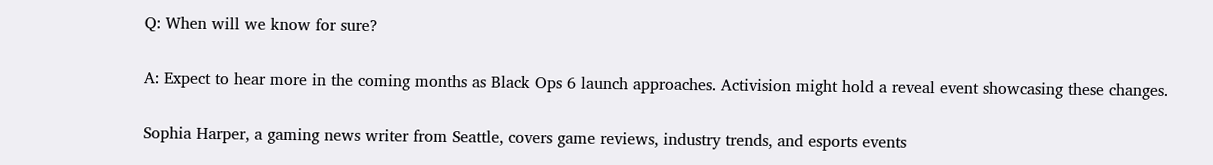Q: When will we know for sure?

A: Expect to hear more in the coming months as Black Ops 6 launch approaches. Activision might hold a reveal event showcasing these changes.

Sophia Harper, a gaming news writer from Seattle, covers game reviews, industry trends, and esports events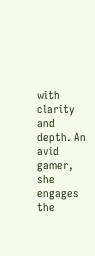with clarity and depth. An avid gamer, she engages the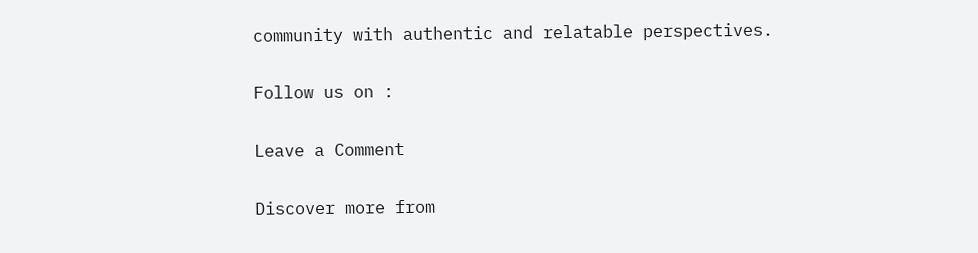community with authentic and relatable perspectives.

Follow us on :

Leave a Comment

Discover more from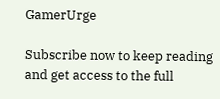GamerUrge

Subscribe now to keep reading and get access to the full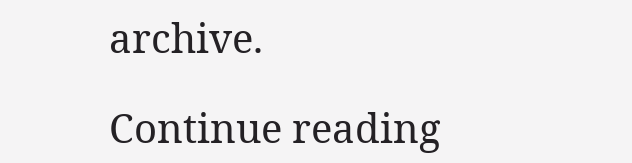archive.

Continue reading